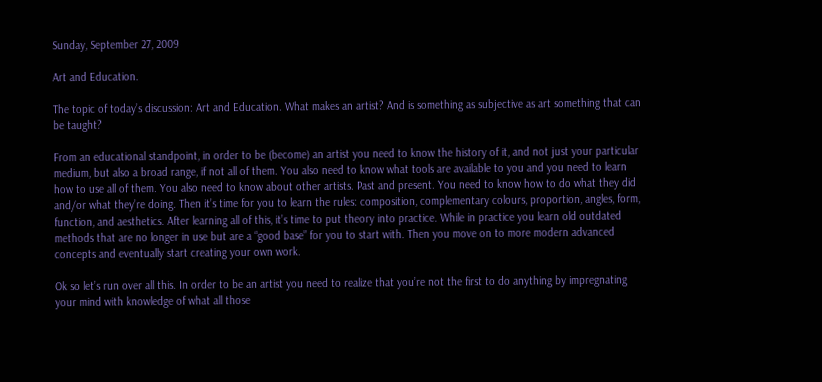Sunday, September 27, 2009

Art and Education.

The topic of today’s discussion: Art and Education. What makes an artist? And is something as subjective as art something that can be taught?

From an educational standpoint, in order to be (become) an artist you need to know the history of it, and not just your particular medium, but also a broad range, if not all of them. You also need to know what tools are available to you and you need to learn how to use all of them. You also need to know about other artists. Past and present. You need to know how to do what they did and/or what they’re doing. Then it’s time for you to learn the rules: composition, complementary colours, proportion, angles, form, function, and aesthetics. After learning all of this, it’s time to put theory into practice. While in practice you learn old outdated methods that are no longer in use but are a “good base” for you to start with. Then you move on to more modern advanced concepts and eventually start creating your own work.

Ok so let’s run over all this. In order to be an artist you need to realize that you’re not the first to do anything by impregnating your mind with knowledge of what all those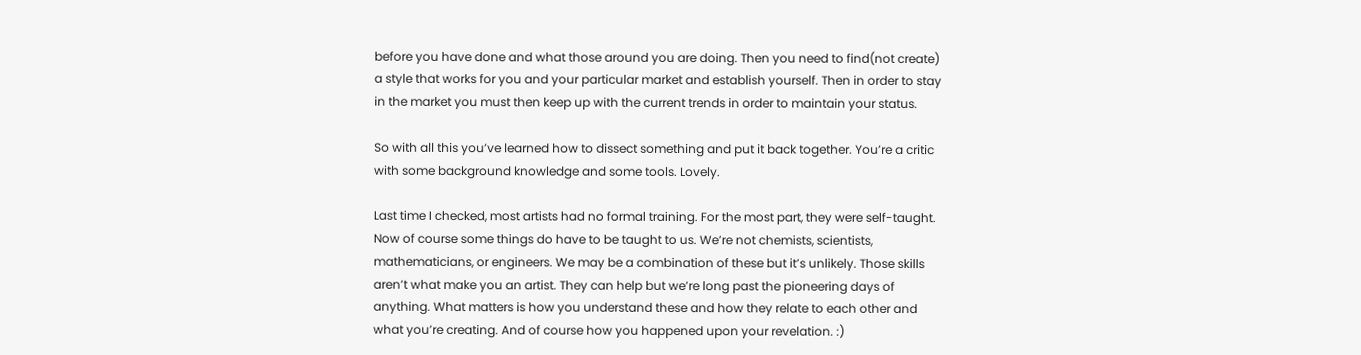before you have done and what those around you are doing. Then you need to find(not create) a style that works for you and your particular market and establish yourself. Then in order to stay in the market you must then keep up with the current trends in order to maintain your status.

So with all this you’ve learned how to dissect something and put it back together. You’re a critic with some background knowledge and some tools. Lovely.

Last time I checked, most artists had no formal training. For the most part, they were self-taught. Now of course some things do have to be taught to us. We’re not chemists, scientists, mathematicians, or engineers. We may be a combination of these but it’s unlikely. Those skills aren’t what make you an artist. They can help but we’re long past the pioneering days of anything. What matters is how you understand these and how they relate to each other and what you’re creating. And of course how you happened upon your revelation. :)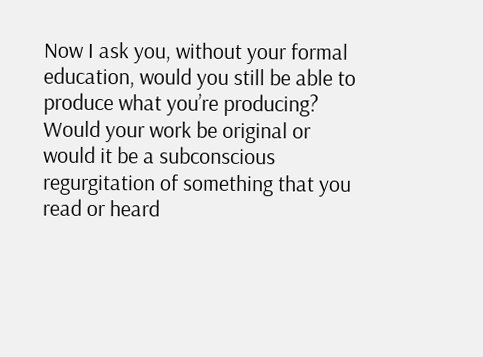Now I ask you, without your formal education, would you still be able to produce what you’re producing? Would your work be original or would it be a subconscious regurgitation of something that you read or heard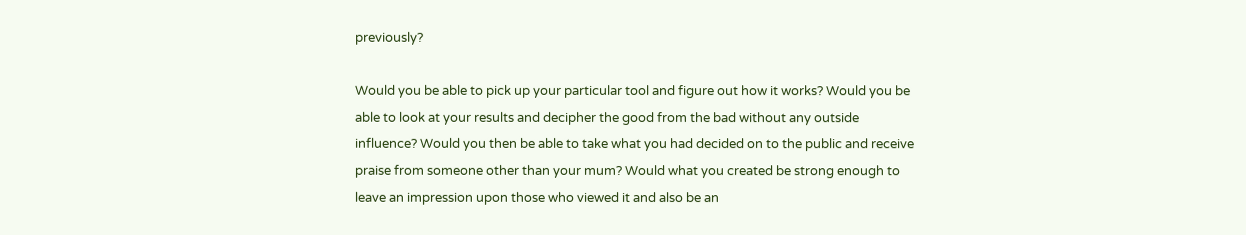previously?

Would you be able to pick up your particular tool and figure out how it works? Would you be able to look at your results and decipher the good from the bad without any outside influence? Would you then be able to take what you had decided on to the public and receive praise from someone other than your mum? Would what you created be strong enough to leave an impression upon those who viewed it and also be an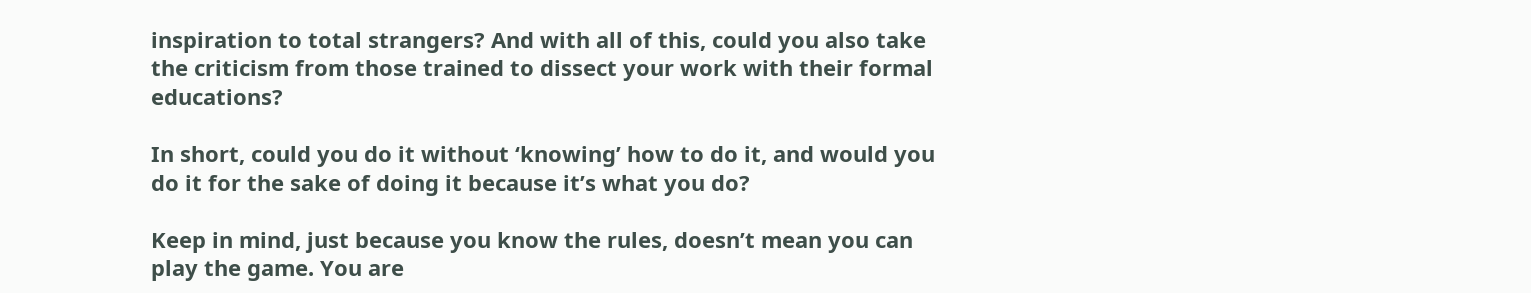inspiration to total strangers? And with all of this, could you also take the criticism from those trained to dissect your work with their formal educations?

In short, could you do it without ‘knowing’ how to do it, and would you do it for the sake of doing it because it’s what you do?

Keep in mind, just because you know the rules, doesn’t mean you can play the game. You are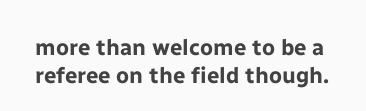more than welcome to be a referee on the field though.